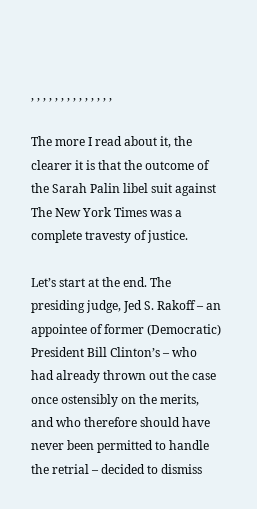, , , , , , , , , , , , , ,

The more I read about it, the clearer it is that the outcome of the Sarah Palin libel suit against The New York Times was a complete travesty of justice.

Let’s start at the end. The presiding judge, Jed S. Rakoff – an appointee of former (Democratic) President Bill Clinton’s – who had already thrown out the case once ostensibly on the merits, and who therefore should have never been permitted to handle the retrial – decided to dismiss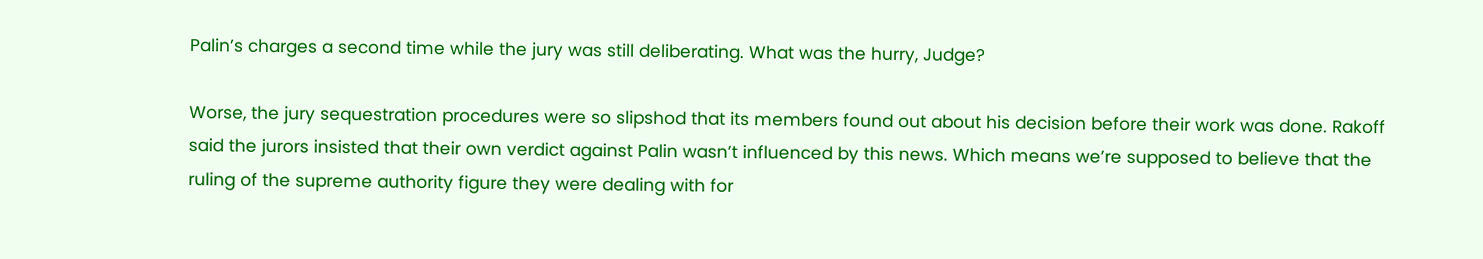Palin’s charges a second time while the jury was still deliberating. What was the hurry, Judge?

Worse, the jury sequestration procedures were so slipshod that its members found out about his decision before their work was done. Rakoff said the jurors insisted that their own verdict against Palin wasn’t influenced by this news. Which means we’re supposed to believe that the ruling of the supreme authority figure they were dealing with for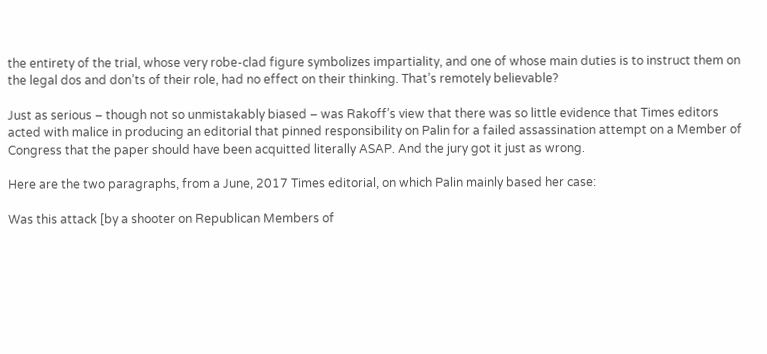the entirety of the trial, whose very robe-clad figure symbolizes impartiality, and one of whose main duties is to instruct them on the legal dos and don’ts of their role, had no effect on their thinking. That’s remotely believable?

Just as serious – though not so unmistakably biased – was Rakoff’s view that there was so little evidence that Times editors acted with malice in producing an editorial that pinned responsibility on Palin for a failed assassination attempt on a Member of Congress that the paper should have been acquitted literally ASAP. And the jury got it just as wrong.

Here are the two paragraphs, from a June, 2017 Times editorial, on which Palin mainly based her case:

Was this attack [by a shooter on Republican Members of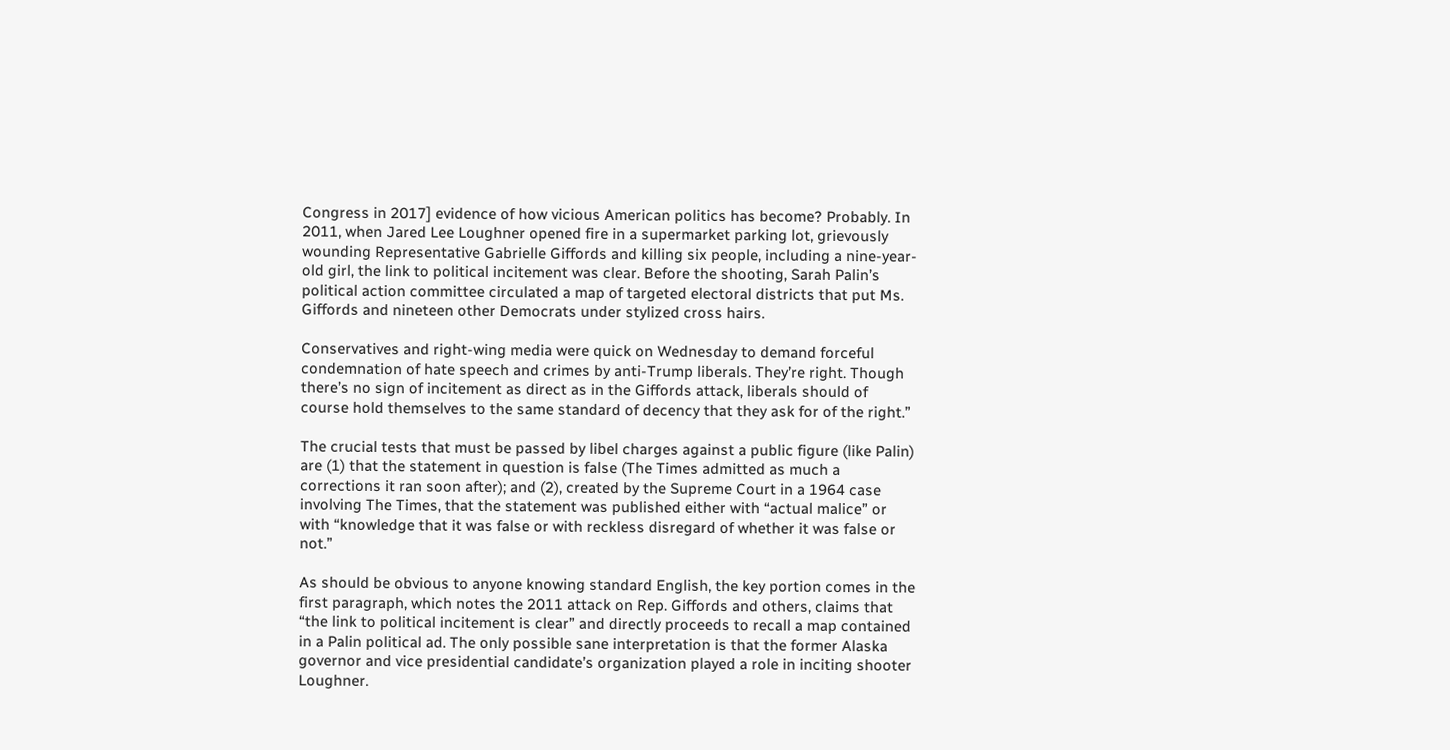Congress in 2017] evidence of how vicious American politics has become? Probably. In 2011, when Jared Lee Loughner opened fire in a supermarket parking lot, grievously wounding Representative Gabrielle Giffords and killing six people, including a nine-year-old girl, the link to political incitement was clear. Before the shooting, Sarah Palin’s political action committee circulated a map of targeted electoral districts that put Ms. Giffords and nineteen other Democrats under stylized cross hairs.

Conservatives and right-wing media were quick on Wednesday to demand forceful condemnation of hate speech and crimes by anti-Trump liberals. They’re right. Though there’s no sign of incitement as direct as in the Giffords attack, liberals should of course hold themselves to the same standard of decency that they ask for of the right.”

The crucial tests that must be passed by libel charges against a public figure (like Palin) are (1) that the statement in question is false (The Times admitted as much a corrections it ran soon after); and (2), created by the Supreme Court in a 1964 case involving The Times, that the statement was published either with “actual malice” or with “knowledge that it was false or with reckless disregard of whether it was false or not.”

As should be obvious to anyone knowing standard English, the key portion comes in the first paragraph, which notes the 2011 attack on Rep. Giffords and others, claims that “the link to political incitement is clear” and directly proceeds to recall a map contained in a Palin political ad. The only possible sane interpretation is that the former Alaska governor and vice presidential candidate’s organization played a role in inciting shooter Loughner.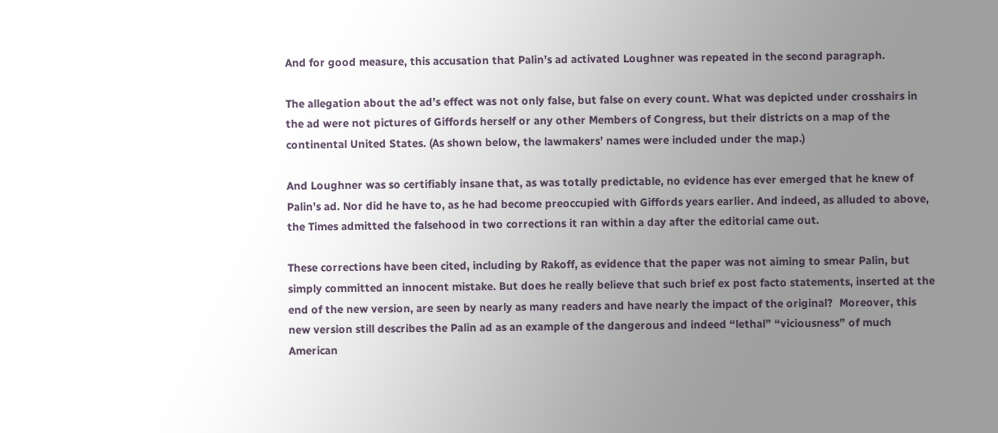And for good measure, this accusation that Palin’s ad activated Loughner was repeated in the second paragraph.

The allegation about the ad’s effect was not only false, but false on every count. What was depicted under crosshairs in the ad were not pictures of Giffords herself or any other Members of Congress, but their districts on a map of the continental United States. (As shown below, the lawmakers’ names were included under the map.)

And Loughner was so certifiably insane that, as was totally predictable, no evidence has ever emerged that he knew of Palin’s ad. Nor did he have to, as he had become preoccupied with Giffords years earlier. And indeed, as alluded to above, the Times admitted the falsehood in two corrections it ran within a day after the editorial came out.

These corrections have been cited, including by Rakoff, as evidence that the paper was not aiming to smear Palin, but simply committed an innocent mistake. But does he really believe that such brief ex post facto statements, inserted at the end of the new version, are seen by nearly as many readers and have nearly the impact of the original?  Moreover, this new version still describes the Palin ad as an example of the dangerous and indeed “lethal” “viciousness” of much American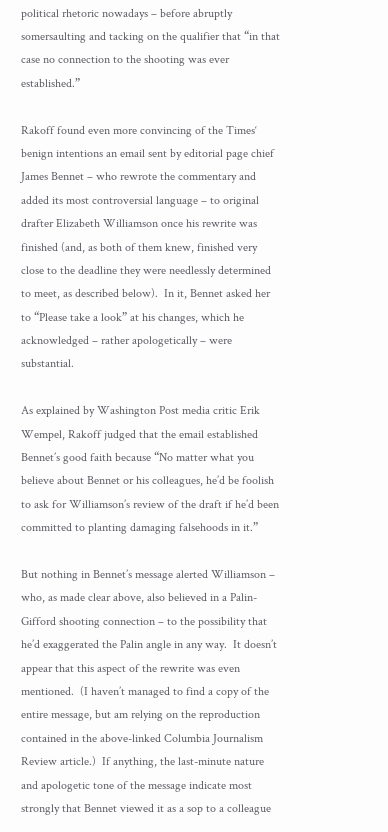political rhetoric nowadays – before abruptly somersaulting and tacking on the qualifier that “in that case no connection to the shooting was ever established.”

Rakoff found even more convincing of the Times‘ benign intentions an email sent by editorial page chief James Bennet – who rewrote the commentary and added its most controversial language – to original drafter Elizabeth Williamson once his rewrite was finished (and, as both of them knew, finished very close to the deadline they were needlessly determined to meet, as described below).  In it, Bennet asked her to “Please take a look” at his changes, which he acknowledged – rather apologetically – were substantial.

As explained by Washington Post media critic Erik Wempel, Rakoff judged that the email established Bennet’s good faith because “No matter what you believe about Bennet or his colleagues, he’d be foolish to ask for Williamson’s review of the draft if he’d been committed to planting damaging falsehoods in it.”

But nothing in Bennet’s message alerted Williamson – who, as made clear above, also believed in a Palin-Gifford shooting connection – to the possibility that he’d exaggerated the Palin angle in any way.  It doesn’t appear that this aspect of the rewrite was even mentioned.  (I haven’t managed to find a copy of the entire message, but am relying on the reproduction contained in the above-linked Columbia Journalism Review article.)  If anything, the last-minute nature and apologetic tone of the message indicate most strongly that Bennet viewed it as a sop to a colleague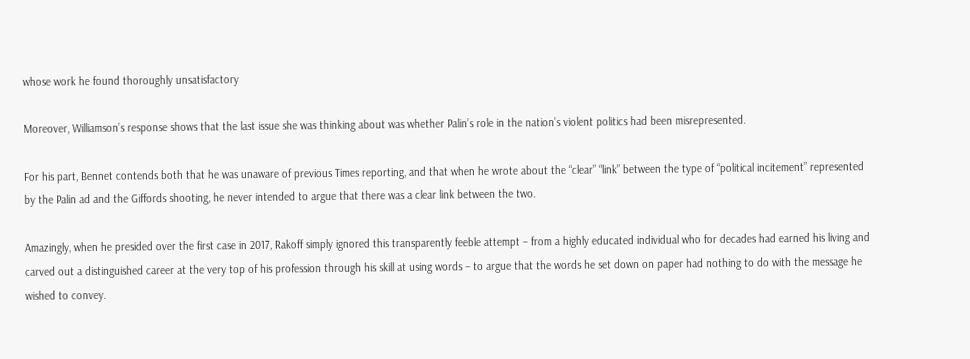whose work he found thoroughly unsatisfactory

Moreover, Williamson’s response shows that the last issue she was thinking about was whether Palin’s role in the nation’s violent politics had been misrepresented.

For his part, Bennet contends both that he was unaware of previous Times reporting, and that when he wrote about the “clear” “link” between the type of “political incitement” represented by the Palin ad and the Giffords shooting, he never intended to argue that there was a clear link between the two.

Amazingly, when he presided over the first case in 2017, Rakoff simply ignored this transparently feeble attempt – from a highly educated individual who for decades had earned his living and carved out a distinguished career at the very top of his profession through his skill at using words – to argue that the words he set down on paper had nothing to do with the message he wished to convey.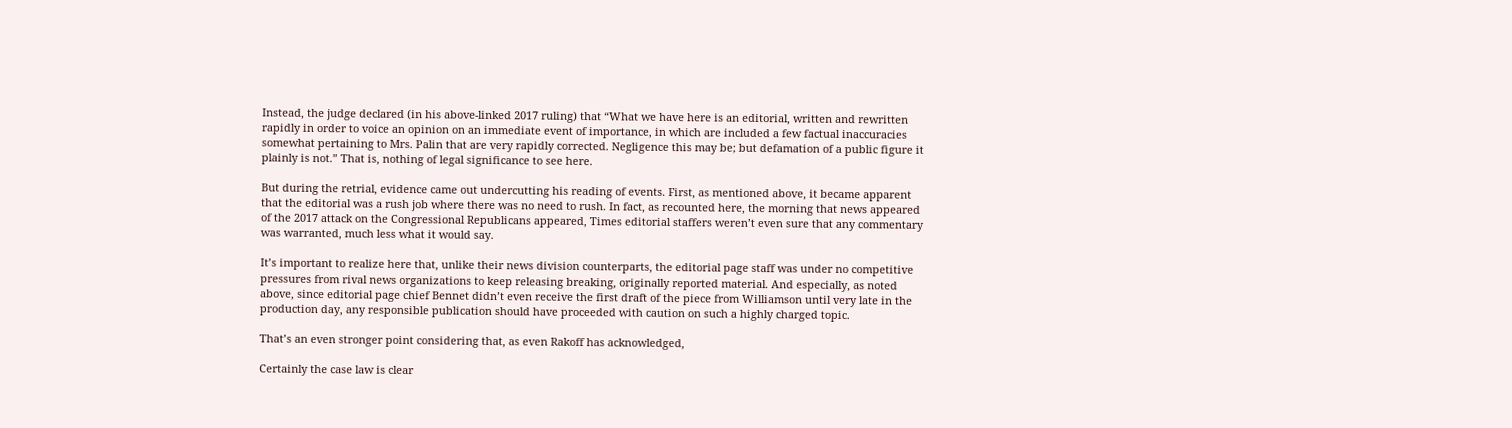Instead, the judge declared (in his above-linked 2017 ruling) that “What we have here is an editorial, written and rewritten rapidly in order to voice an opinion on an immediate event of importance, in which are included a few factual inaccuracies somewhat pertaining to Mrs. Palin that are very rapidly corrected. Negligence this may be; but defamation of a public figure it plainly is not.” That is, nothing of legal significance to see here.

But during the retrial, evidence came out undercutting his reading of events. First, as mentioned above, it became apparent that the editorial was a rush job where there was no need to rush. In fact, as recounted here, the morning that news appeared of the 2017 attack on the Congressional Republicans appeared, Times editorial staffers weren’t even sure that any commentary was warranted, much less what it would say.

It’s important to realize here that, unlike their news division counterparts, the editorial page staff was under no competitive pressures from rival news organizations to keep releasing breaking, originally reported material. And especially, as noted above, since editorial page chief Bennet didn’t even receive the first draft of the piece from Williamson until very late in the production day, any responsible publication should have proceeded with caution on such a highly charged topic.

That’s an even stronger point considering that, as even Rakoff has acknowledged,

Certainly the case law is clear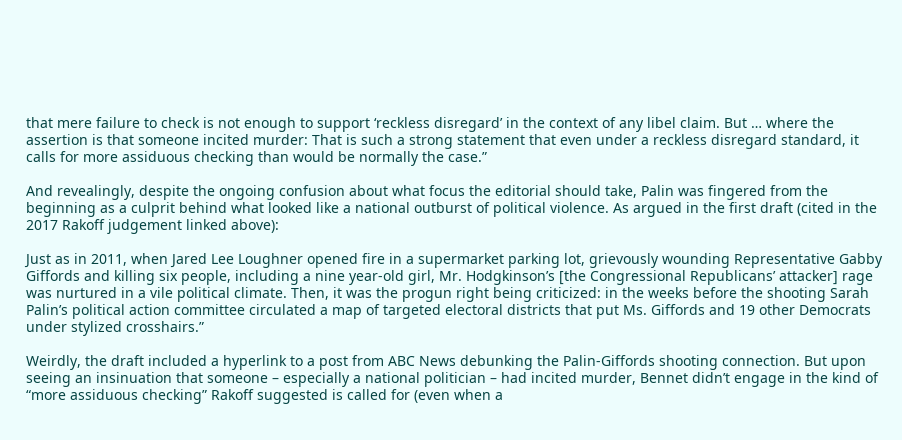that mere failure to check is not enough to support ‘reckless disregard’ in the context of any libel claim. But … where the assertion is that someone incited murder: That is such a strong statement that even under a reckless disregard standard, it calls for more assiduous checking than would be normally the case.”

And revealingly, despite the ongoing confusion about what focus the editorial should take, Palin was fingered from the beginning as a culprit behind what looked like a national outburst of political violence. As argued in the first draft (cited in the 2017 Rakoff judgement linked above):

Just as in 2011, when Jared Lee Loughner opened fire in a supermarket parking lot, grievously wounding Representative Gabby Giffords and killing six people, including a nine year-old girl, Mr. Hodgkinson’s [the Congressional Republicans’ attacker] rage was nurtured in a vile political climate. Then, it was the progun right being criticized: in the weeks before the shooting Sarah Palin’s political action committee circulated a map of targeted electoral districts that put Ms. Giffords and 19 other Democrats under stylized crosshairs.”

Weirdly, the draft included a hyperlink to a post from ABC News debunking the Palin-Giffords shooting connection. But upon seeing an insinuation that someone – especially a national politician – had incited murder, Bennet didn’t engage in the kind of “more assiduous checking” Rakoff suggested is called for (even when a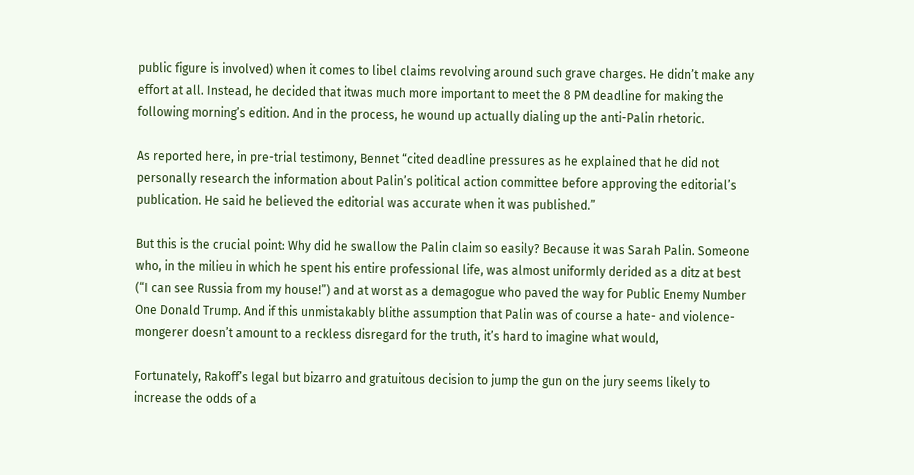public figure is involved) when it comes to libel claims revolving around such grave charges. He didn’t make any effort at all. Instead, he decided that itwas much more important to meet the 8 PM deadline for making the following morning’s edition. And in the process, he wound up actually dialing up the anti-Palin rhetoric.

As reported here, in pre-trial testimony, Bennet “cited deadline pressures as he explained that he did not personally research the information about Palin’s political action committee before approving the editorial’s publication. He said he believed the editorial was accurate when it was published.”

But this is the crucial point: Why did he swallow the Palin claim so easily? Because it was Sarah Palin. Someone who, in the milieu in which he spent his entire professional life, was almost uniformly derided as a ditz at best (“I can see Russia from my house!”) and at worst as a demagogue who paved the way for Public Enemy Number One Donald Trump. And if this unmistakably blithe assumption that Palin was of course a hate- and violence-mongerer doesn’t amount to a reckless disregard for the truth, it’s hard to imagine what would,

Fortunately, Rakoff’s legal but bizarro and gratuitous decision to jump the gun on the jury seems likely to increase the odds of a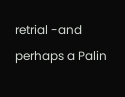retrial -and perhaps a Palin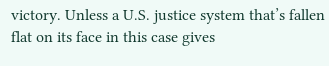victory. Unless a U.S. justice system that’s fallen flat on its face in this case gives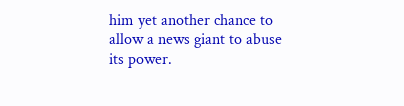him yet another chance to allow a news giant to abuse its power.